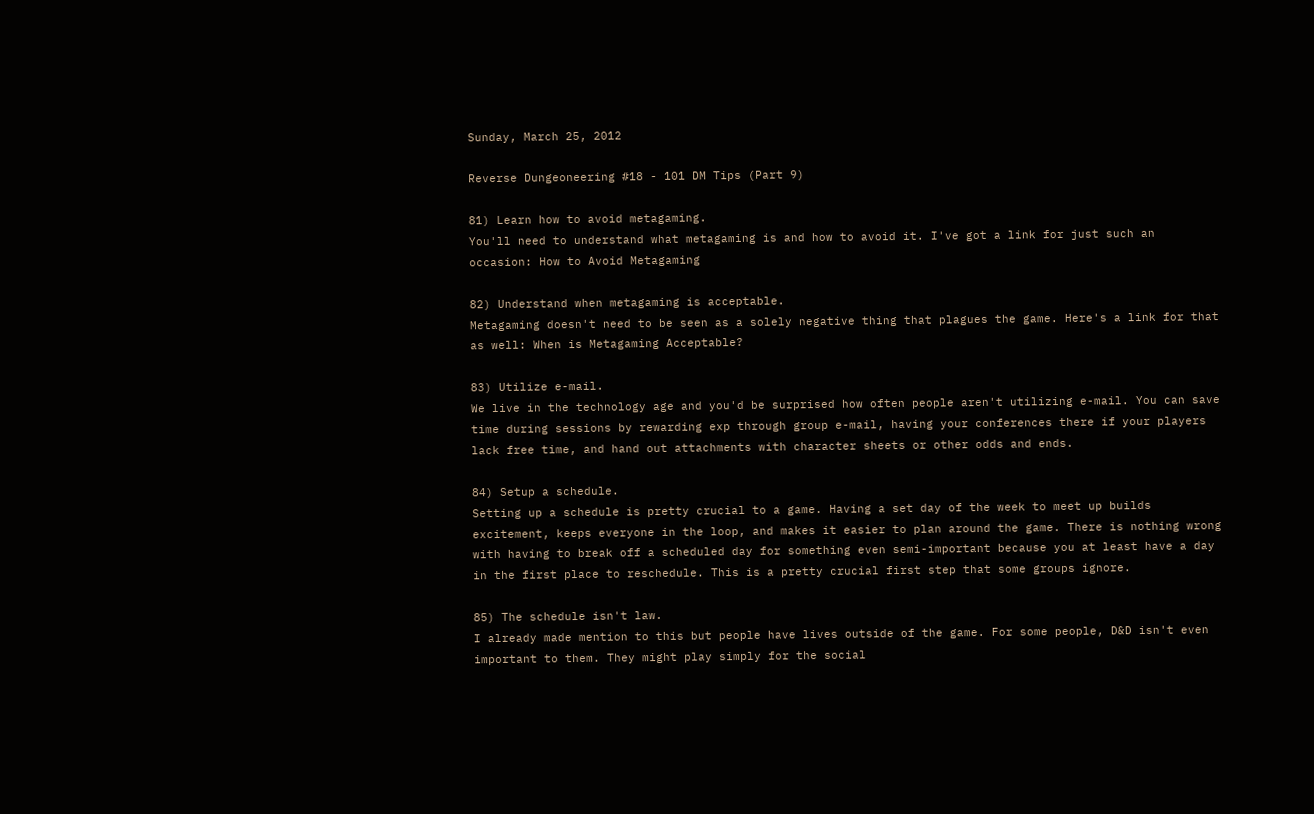Sunday, March 25, 2012

Reverse Dungeoneering #18 - 101 DM Tips (Part 9)

81) Learn how to avoid metagaming.
You'll need to understand what metagaming is and how to avoid it. I've got a link for just such an occasion: How to Avoid Metagaming

82) Understand when metagaming is acceptable.
Metagaming doesn't need to be seen as a solely negative thing that plagues the game. Here's a link for that as well: When is Metagaming Acceptable?

83) Utilize e-mail.
We live in the technology age and you'd be surprised how often people aren't utilizing e-mail. You can save time during sessions by rewarding exp through group e-mail, having your conferences there if your players lack free time, and hand out attachments with character sheets or other odds and ends.

84) Setup a schedule.
Setting up a schedule is pretty crucial to a game. Having a set day of the week to meet up builds excitement, keeps everyone in the loop, and makes it easier to plan around the game. There is nothing wrong with having to break off a scheduled day for something even semi-important because you at least have a day in the first place to reschedule. This is a pretty crucial first step that some groups ignore.

85) The schedule isn't law.
I already made mention to this but people have lives outside of the game. For some people, D&D isn't even important to them. They might play simply for the social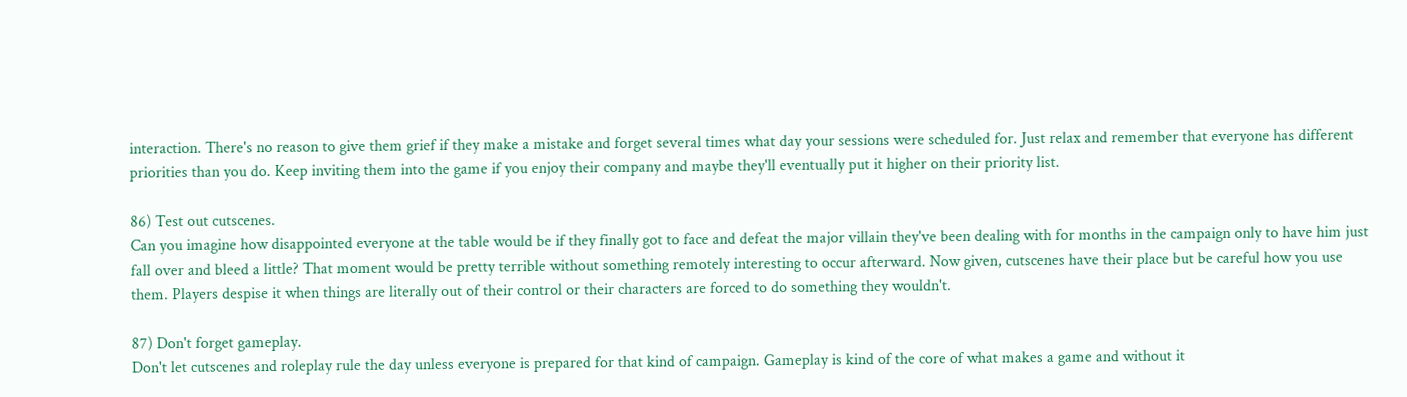interaction. There's no reason to give them grief if they make a mistake and forget several times what day your sessions were scheduled for. Just relax and remember that everyone has different priorities than you do. Keep inviting them into the game if you enjoy their company and maybe they'll eventually put it higher on their priority list.

86) Test out cutscenes.
Can you imagine how disappointed everyone at the table would be if they finally got to face and defeat the major villain they've been dealing with for months in the campaign only to have him just fall over and bleed a little? That moment would be pretty terrible without something remotely interesting to occur afterward. Now given, cutscenes have their place but be careful how you use them. Players despise it when things are literally out of their control or their characters are forced to do something they wouldn't.

87) Don't forget gameplay.
Don't let cutscenes and roleplay rule the day unless everyone is prepared for that kind of campaign. Gameplay is kind of the core of what makes a game and without it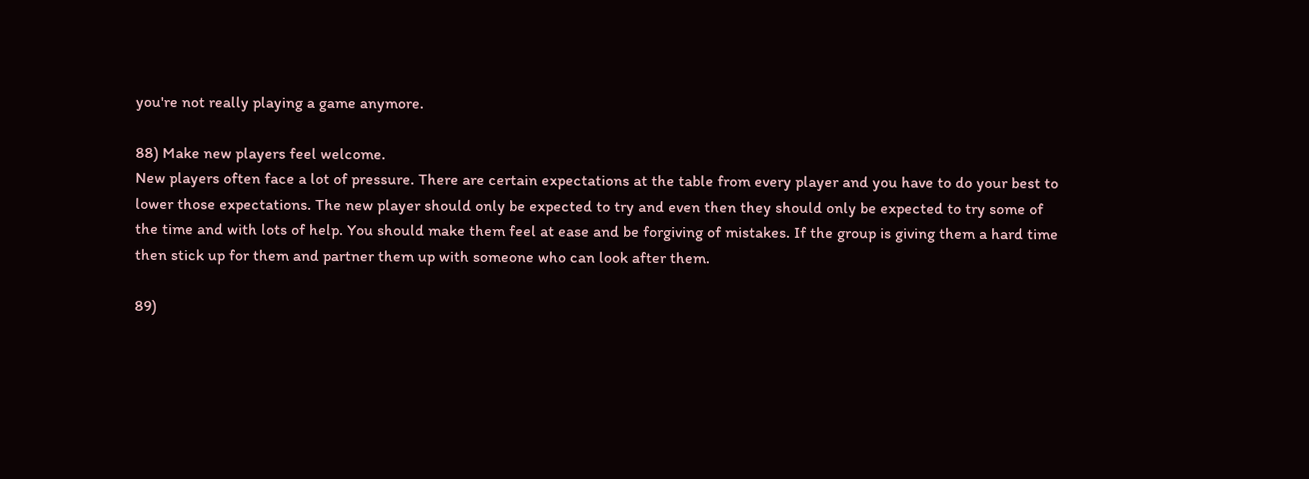you're not really playing a game anymore.

88) Make new players feel welcome.
New players often face a lot of pressure. There are certain expectations at the table from every player and you have to do your best to lower those expectations. The new player should only be expected to try and even then they should only be expected to try some of the time and with lots of help. You should make them feel at ease and be forgiving of mistakes. If the group is giving them a hard time then stick up for them and partner them up with someone who can look after them.

89)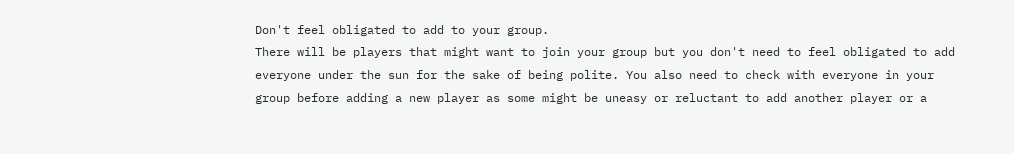Don't feel obligated to add to your group.
There will be players that might want to join your group but you don't need to feel obligated to add everyone under the sun for the sake of being polite. You also need to check with everyone in your group before adding a new player as some might be uneasy or reluctant to add another player or a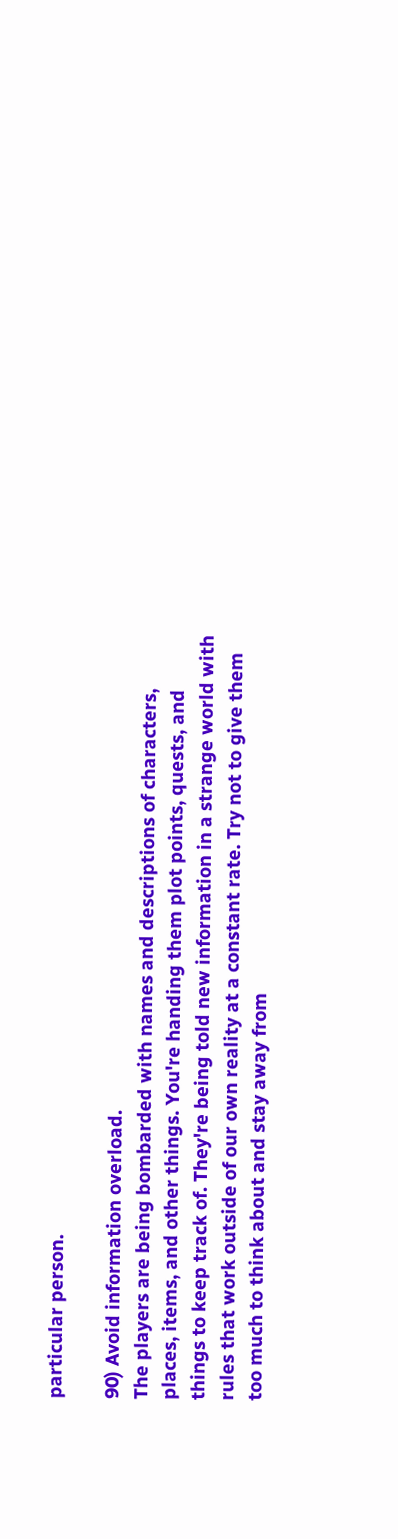particular person.

90) Avoid information overload.
The players are being bombarded with names and descriptions of characters, places, items, and other things. You're handing them plot points, quests, and things to keep track of. They're being told new information in a strange world with rules that work outside of our own reality at a constant rate. Try not to give them too much to think about and stay away from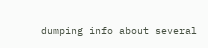dumping info about several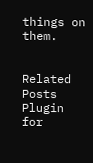things on them.


Related Posts Plugin for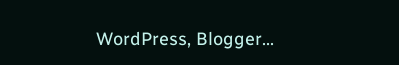WordPress, Blogger...